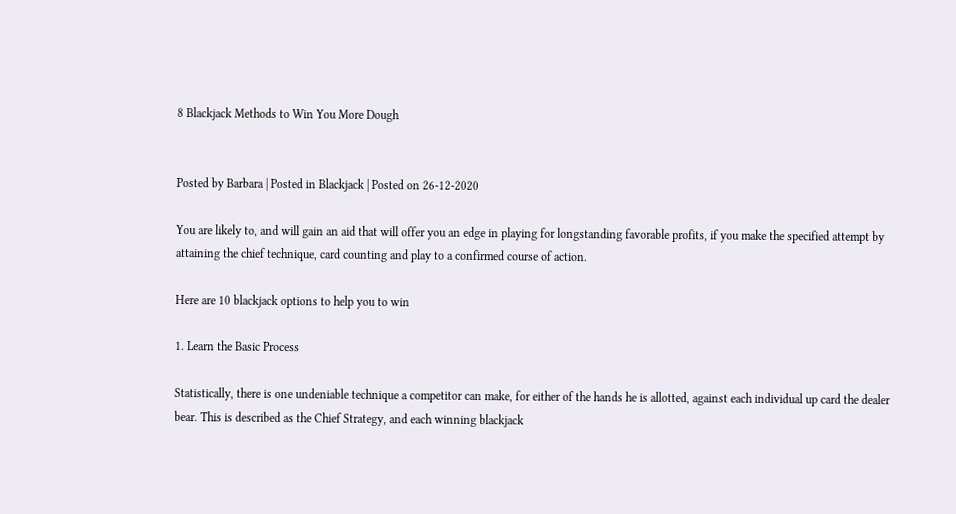8 Blackjack Methods to Win You More Dough


Posted by Barbara | Posted in Blackjack | Posted on 26-12-2020

You are likely to, and will gain an aid that will offer you an edge in playing for longstanding favorable profits, if you make the specified attempt by attaining the chief technique, card counting and play to a confirmed course of action.

Here are 10 blackjack options to help you to win

1. Learn the Basic Process

Statistically, there is one undeniable technique a competitor can make, for either of the hands he is allotted, against each individual up card the dealer bear. This is described as the Chief Strategy, and each winning blackjack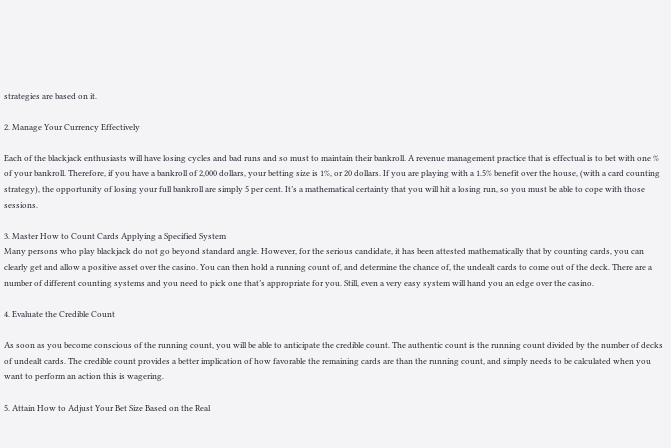strategies are based on it.

2. Manage Your Currency Effectively

Each of the blackjack enthusiasts will have losing cycles and bad runs and so must to maintain their bankroll. A revenue management practice that is effectual is to bet with one % of your bankroll. Therefore, if you have a bankroll of 2,000 dollars, your betting size is 1%, or 20 dollars. If you are playing with a 1.5% benefit over the house, (with a card counting strategy), the opportunity of losing your full bankroll are simply 5 per cent. It’s a mathematical certainty that you will hit a losing run, so you must be able to cope with those sessions.

3. Master How to Count Cards Applying a Specified System
Many persons who play blackjack do not go beyond standard angle. However, for the serious candidate, it has been attested mathematically that by counting cards, you can clearly get and allow a positive asset over the casino. You can then hold a running count of, and determine the chance of, the undealt cards to come out of the deck. There are a number of different counting systems and you need to pick one that’s appropriate for you. Still, even a very easy system will hand you an edge over the casino.

4. Evaluate the Credible Count

As soon as you become conscious of the running count, you will be able to anticipate the credible count. The authentic count is the running count divided by the number of decks of undealt cards. The credible count provides a better implication of how favorable the remaining cards are than the running count, and simply needs to be calculated when you want to perform an action this is wagering.

5. Attain How to Adjust Your Bet Size Based on the Real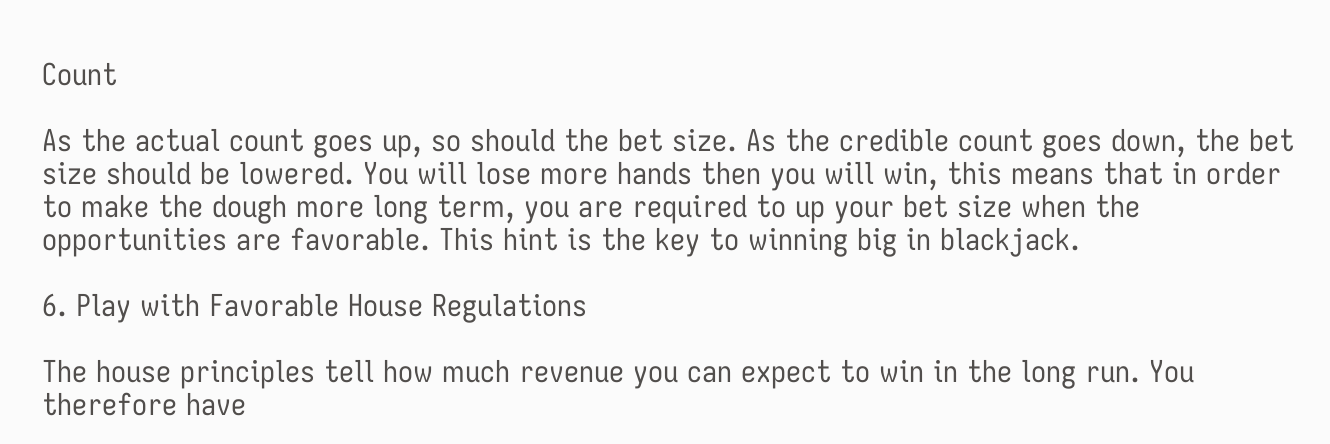Count

As the actual count goes up, so should the bet size. As the credible count goes down, the bet size should be lowered. You will lose more hands then you will win, this means that in order to make the dough more long term, you are required to up your bet size when the opportunities are favorable. This hint is the key to winning big in blackjack.

6. Play with Favorable House Regulations

The house principles tell how much revenue you can expect to win in the long run. You therefore have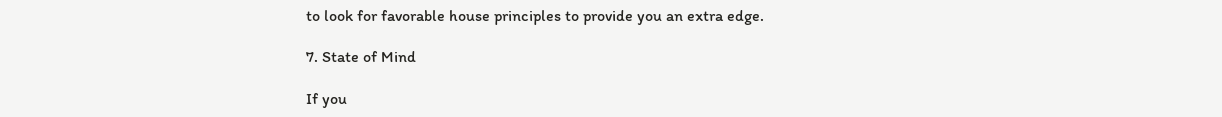to look for favorable house principles to provide you an extra edge.

7. State of Mind

If you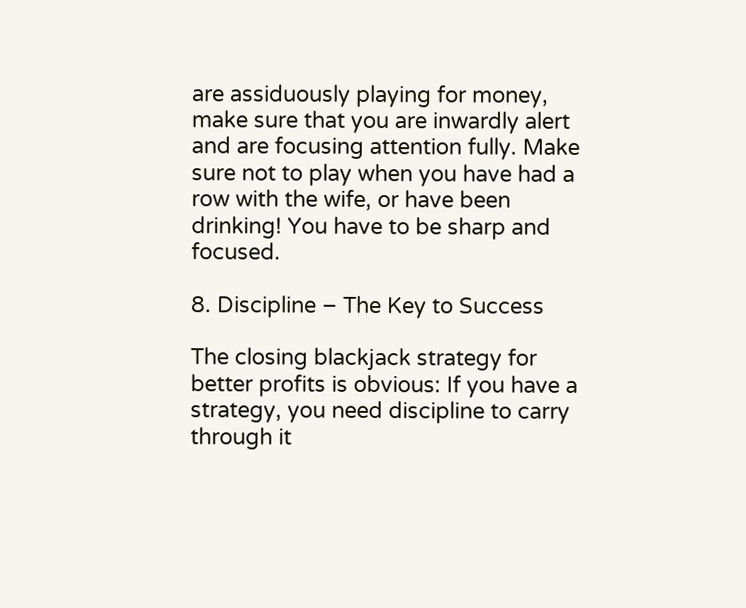are assiduously playing for money, make sure that you are inwardly alert and are focusing attention fully. Make sure not to play when you have had a row with the wife, or have been drinking! You have to be sharp and focused.

8. Discipline – The Key to Success

The closing blackjack strategy for better profits is obvious: If you have a strategy, you need discipline to carry through it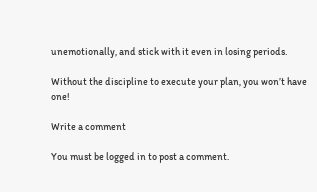unemotionally, and stick with it even in losing periods.

Without the discipline to execute your plan, you won’t have one!

Write a comment

You must be logged in to post a comment.